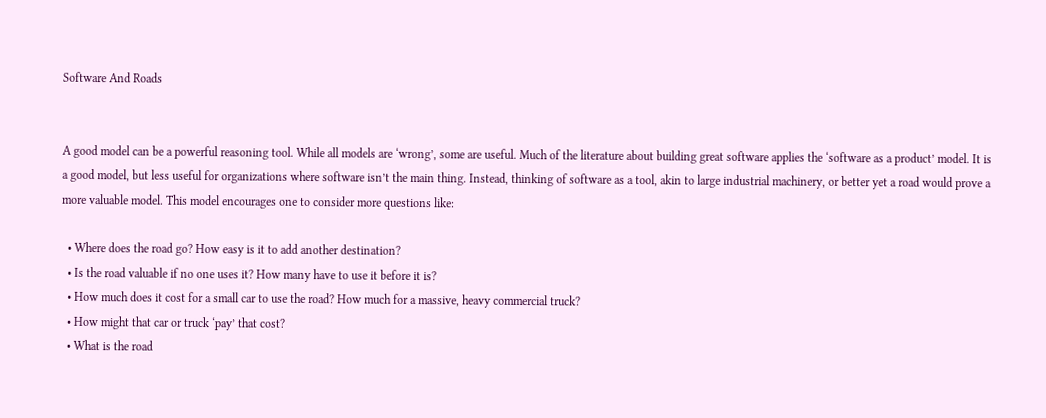Software And Roads


A good model can be a powerful reasoning tool. While all models are ‘wrong’, some are useful. Much of the literature about building great software applies the ‘software as a product’ model. It is a good model, but less useful for organizations where software isn’t the main thing. Instead, thinking of software as a tool, akin to large industrial machinery, or better yet a road would prove a more valuable model. This model encourages one to consider more questions like:

  • Where does the road go? How easy is it to add another destination?
  • Is the road valuable if no one uses it? How many have to use it before it is?
  • How much does it cost for a small car to use the road? How much for a massive, heavy commercial truck?
  • How might that car or truck ‘pay’ that cost?
  • What is the road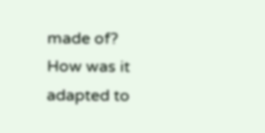made of? How was it adapted to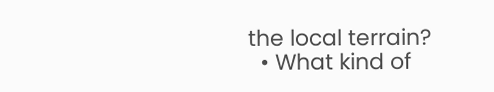the local terrain?
  • What kind of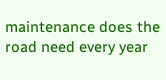maintenance does the road need every year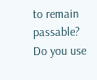to remain passable? Do you use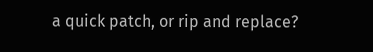a quick patch, or rip and replace?